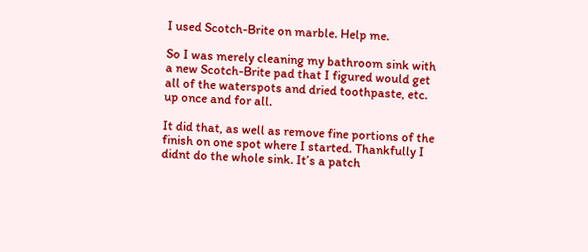I used Scotch-Brite on marble. Help me.

So I was merely cleaning my bathroom sink with a new Scotch-Brite pad that I figured would get all of the waterspots and dried toothpaste, etc. up once and for all.

It did that, as well as remove fine portions of the finish on one spot where I started. Thankfully I didnt do the whole sink. It’s a patch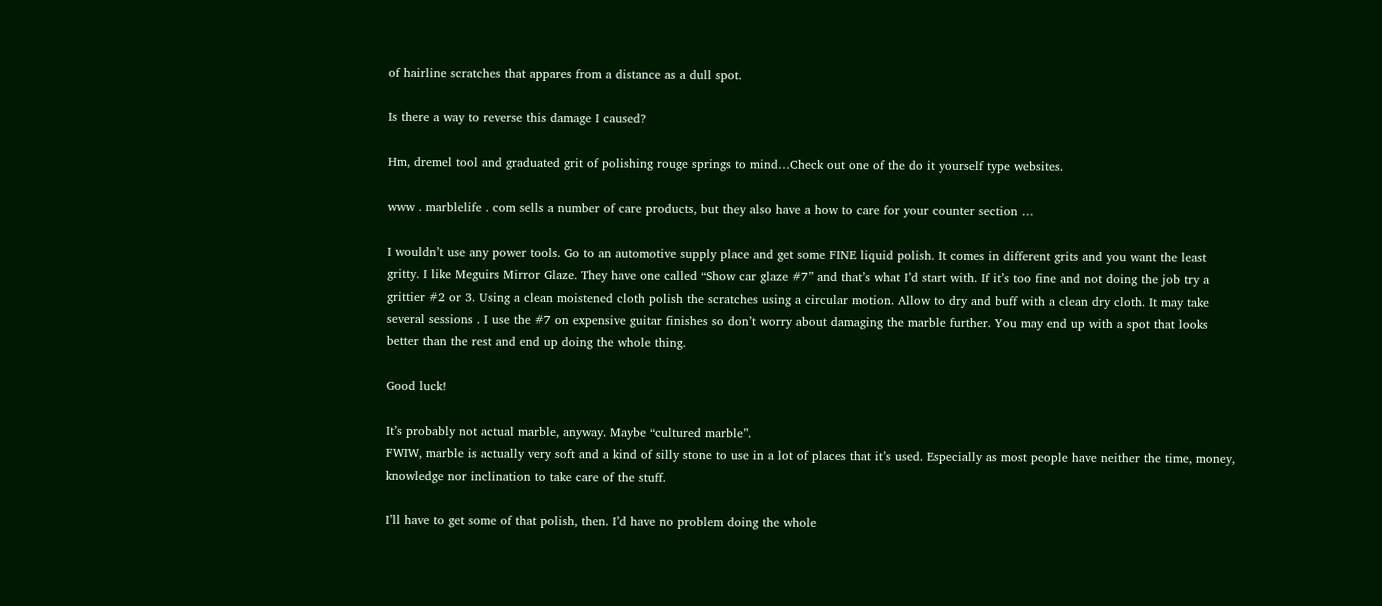of hairline scratches that appares from a distance as a dull spot.

Is there a way to reverse this damage I caused?

Hm, dremel tool and graduated grit of polishing rouge springs to mind…Check out one of the do it yourself type websites.

www . marblelife . com sells a number of care products, but they also have a how to care for your counter section …

I wouldn’t use any power tools. Go to an automotive supply place and get some FINE liquid polish. It comes in different grits and you want the least gritty. I like Meguirs Mirror Glaze. They have one called “Show car glaze #7” and that’s what I’d start with. If it’s too fine and not doing the job try a grittier #2 or 3. Using a clean moistened cloth polish the scratches using a circular motion. Allow to dry and buff with a clean dry cloth. It may take several sessions . I use the #7 on expensive guitar finishes so don’t worry about damaging the marble further. You may end up with a spot that looks better than the rest and end up doing the whole thing.

Good luck!

It’s probably not actual marble, anyway. Maybe “cultured marble”.
FWIW, marble is actually very soft and a kind of silly stone to use in a lot of places that it’s used. Especially as most people have neither the time, money, knowledge nor inclination to take care of the stuff.

I’ll have to get some of that polish, then. I’d have no problem doing the whole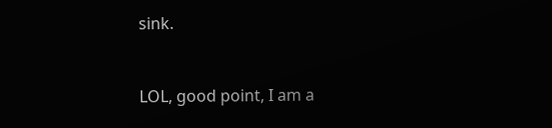sink.


LOL, good point, I am a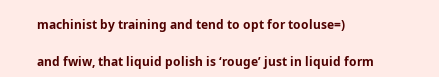machinist by training and tend to opt for tooluse=)

and fwiw, that liquid polish is ‘rouge’ just in liquid form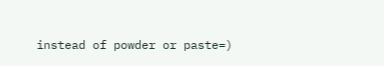instead of powder or paste=)